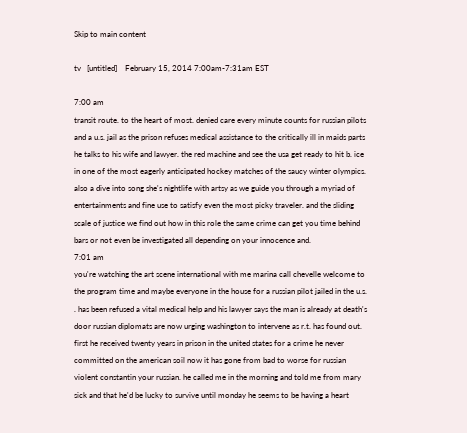Skip to main content

tv   [untitled]    February 15, 2014 7:00am-7:31am EST

7:00 am
transit route. to the heart of most. denied care every minute counts for russian pilots and a u.s. jail as the prison refuses medical assistance to the critically ill in maids parts he talks to his wife and lawyer. the red machine and see the usa get ready to hit b. ice in one of the most eagerly anticipated hockey matches of the saucy winter olympics. also a dive into song she's nightlife with artsy as we guide you through a myriad of entertainments and fine use to satisfy even the most picky traveler. and the sliding scale of justice we find out how in this role the same crime can get you time behind bars or not even be investigated all depending on your innocence and.
7:01 am
you're watching the art scene international with me marina call chevelle welcome to the program time and maybe everyone in the house for a russian pilot jailed in the u.s. . has been refused a vital medical help and his lawyer says the man is already at death's door russian diplomats are now urging washington to intervene as r.t. has found out. first he received twenty years in prison in the united states for a crime he never committed on the american soil now it has gone from bad to worse for russian violent constantin your russian. he called me in the morning and told me from mary sick and that he'd be lucky to survive until monday he seems to be having a heart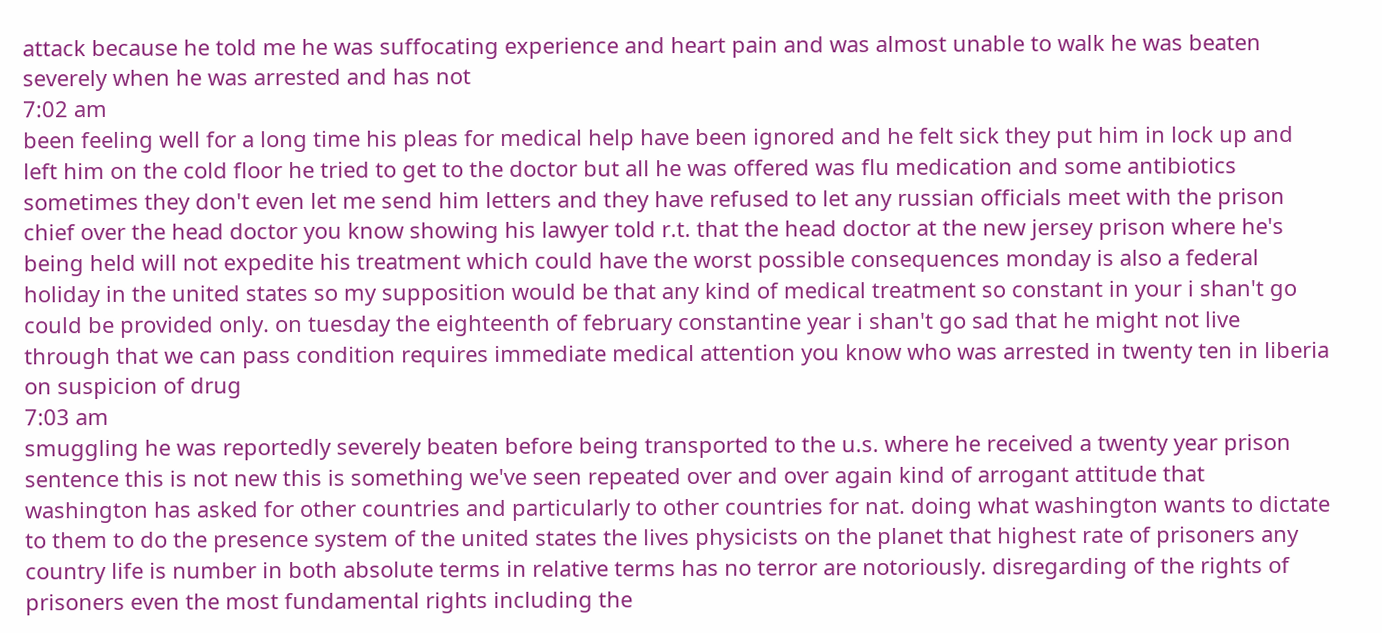attack because he told me he was suffocating experience and heart pain and was almost unable to walk he was beaten severely when he was arrested and has not
7:02 am
been feeling well for a long time his pleas for medical help have been ignored and he felt sick they put him in lock up and left him on the cold floor he tried to get to the doctor but all he was offered was flu medication and some antibiotics sometimes they don't even let me send him letters and they have refused to let any russian officials meet with the prison chief over the head doctor you know showing his lawyer told r.t. that the head doctor at the new jersey prison where he's being held will not expedite his treatment which could have the worst possible consequences monday is also a federal holiday in the united states so my supposition would be that any kind of medical treatment so constant in your i shan't go could be provided only. on tuesday the eighteenth of february constantine year i shan't go sad that he might not live through that we can pass condition requires immediate medical attention you know who was arrested in twenty ten in liberia on suspicion of drug
7:03 am
smuggling he was reportedly severely beaten before being transported to the u.s. where he received a twenty year prison sentence this is not new this is something we've seen repeated over and over again kind of arrogant attitude that washington has asked for other countries and particularly to other countries for nat. doing what washington wants to dictate to them to do the presence system of the united states the lives physicists on the planet that highest rate of prisoners any country life is number in both absolute terms in relative terms has no terror are notoriously. disregarding of the rights of prisoners even the most fundamental rights including the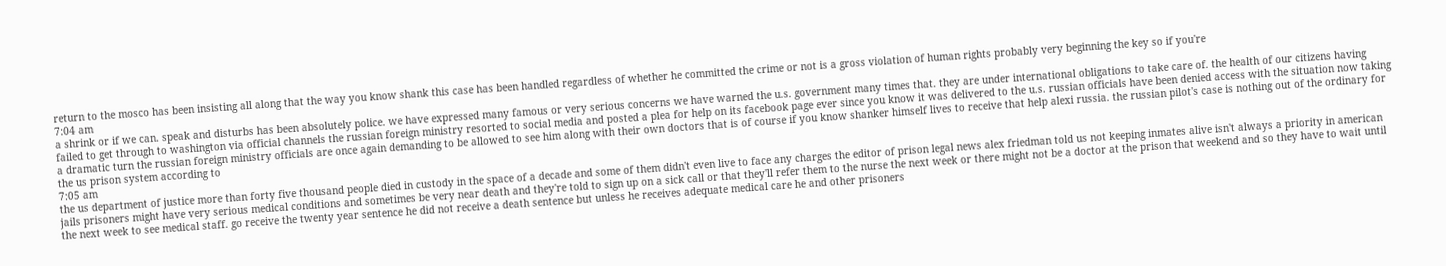return to the mosco has been insisting all along that the way you know shank this case has been handled regardless of whether he committed the crime or not is a gross violation of human rights probably very beginning the key so if you're
7:04 am
a shrink or if we can. speak and disturbs has been absolutely police. we have expressed many famous or very serious concerns we have warned the u.s. government many times that. they are under international obligations to take care of. the health of our citizens having failed to get through to washington via official channels the russian foreign ministry resorted to social media and posted a plea for help on its facebook page ever since you know it was delivered to the u.s. russian officials have been denied access with the situation now taking a dramatic turn the russian foreign ministry officials are once again demanding to be allowed to see him along with their own doctors that is of course if you know shanker himself lives to receive that help alexi russia. the russian pilot's case is nothing out of the ordinary for the us prison system according to
7:05 am
the us department of justice more than forty five thousand people died in custody in the space of a decade and some of them didn't even live to face any charges the editor of prison legal news alex friedman told us not keeping inmates alive isn't always a priority in american jails prisoners might have very serious medical conditions and sometimes be very near death and they're told to sign up on a sick call or that they'll refer them to the nurse the next week or there might not be a doctor at the prison that weekend and so they have to wait until the next week to see medical staff. go receive the twenty year sentence he did not receive a death sentence but unless he receives adequate medical care he and other prisoners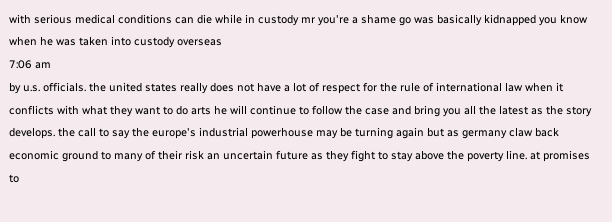with serious medical conditions can die while in custody mr you're a shame go was basically kidnapped you know when he was taken into custody overseas
7:06 am
by u.s. officials. the united states really does not have a lot of respect for the rule of international law when it conflicts with what they want to do arts he will continue to follow the case and bring you all the latest as the story develops. the call to say the europe's industrial powerhouse may be turning again but as germany claw back economic ground to many of their risk an uncertain future as they fight to stay above the poverty line. at promises to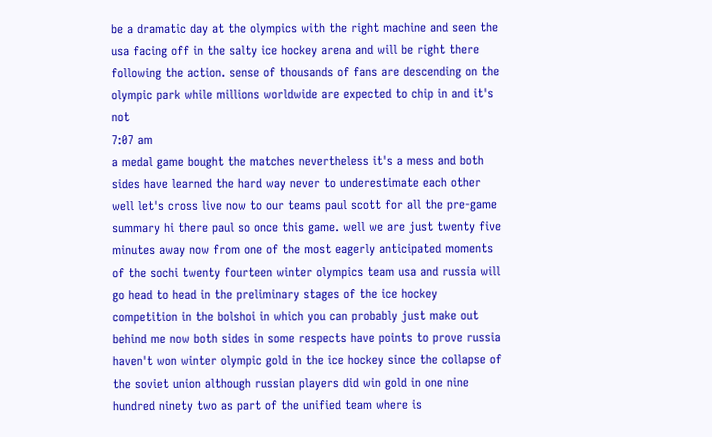be a dramatic day at the olympics with the right machine and seen the usa facing off in the salty ice hockey arena and will be right there following the action. sense of thousands of fans are descending on the olympic park while millions worldwide are expected to chip in and it's not
7:07 am
a medal game bought the matches nevertheless it's a mess and both sides have learned the hard way never to underestimate each other well let's cross live now to our teams paul scott for all the pre-game summary hi there paul so once this game. well we are just twenty five minutes away now from one of the most eagerly anticipated moments of the sochi twenty fourteen winter olympics team usa and russia will go head to head in the preliminary stages of the ice hockey competition in the bolshoi in which you can probably just make out behind me now both sides in some respects have points to prove russia haven't won winter olympic gold in the ice hockey since the collapse of the soviet union although russian players did win gold in one nine hundred ninety two as part of the unified team where is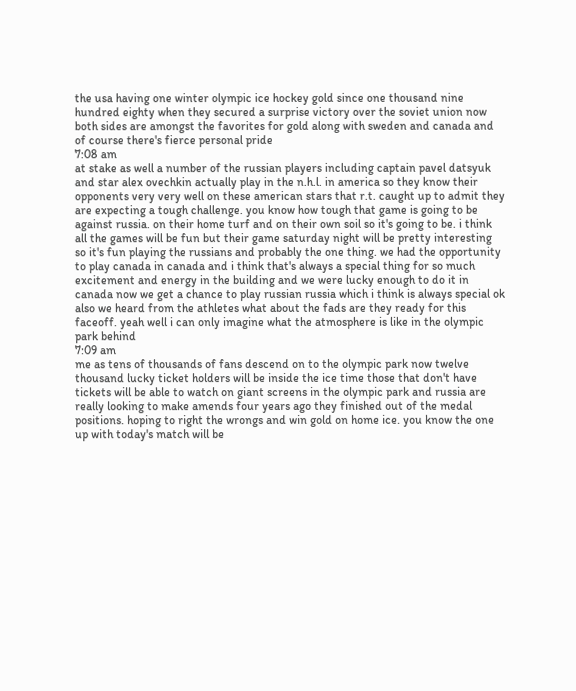the usa having one winter olympic ice hockey gold since one thousand nine hundred eighty when they secured a surprise victory over the soviet union now both sides are amongst the favorites for gold along with sweden and canada and of course there's fierce personal pride
7:08 am
at stake as well a number of the russian players including captain pavel datsyuk and star alex ovechkin actually play in the n.h.l. in america so they know their opponents very very well on these american stars that r.t. caught up to admit they are expecting a tough challenge. you know how tough that game is going to be against russia. on their home turf and on their own soil so it's going to be. i think all the games will be fun but their game saturday night will be pretty interesting so it's fun playing the russians and probably the one thing. we had the opportunity to play canada in canada and i think that's always a special thing for so much excitement and energy in the building and we were lucky enough to do it in canada now we get a chance to play russian russia which i think is always special ok also we heard from the athletes what about the fads are they ready for this faceoff. yeah well i can only imagine what the atmosphere is like in the olympic park behind
7:09 am
me as tens of thousands of fans descend on to the olympic park now twelve thousand lucky ticket holders will be inside the ice time those that don't have tickets will be able to watch on giant screens in the olympic park and russia are really looking to make amends four years ago they finished out of the medal positions. hoping to right the wrongs and win gold on home ice. you know the one up with today's match will be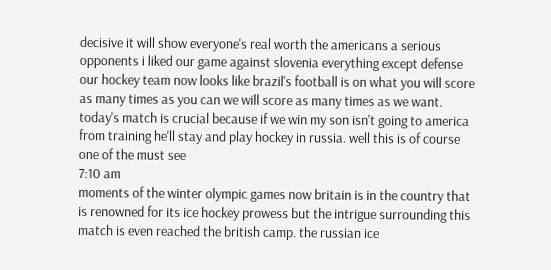decisive it will show everyone's real worth the americans a serious opponents i liked our game against slovenia everything except defense our hockey team now looks like brazil's football is on what you will score as many times as you can we will score as many times as we want. today's match is crucial because if we win my son isn't going to america from training he'll stay and play hockey in russia. well this is of course one of the must see
7:10 am
moments of the winter olympic games now britain is in the country that is renowned for its ice hockey prowess but the intrigue surrounding this match is even reached the british camp. the russian ice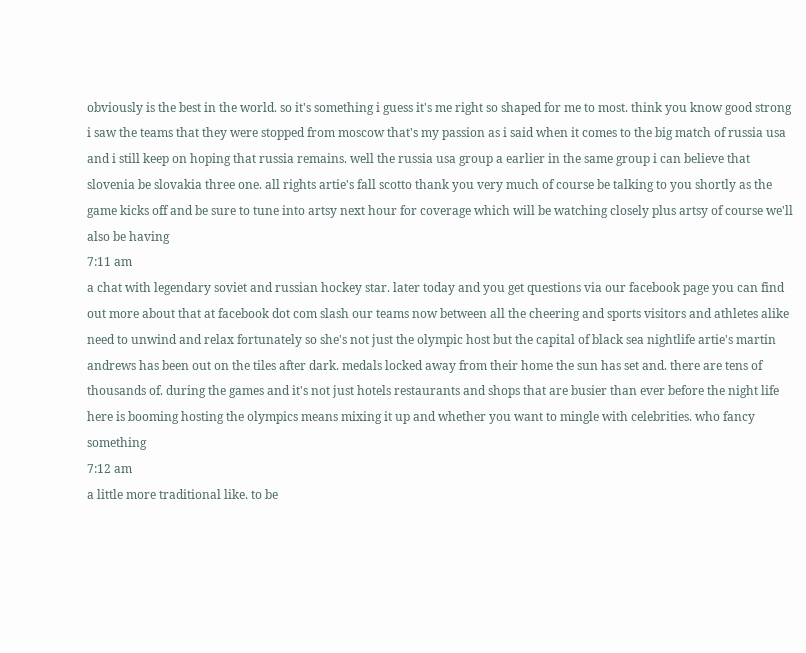obviously is the best in the world. so it's something i guess it's me right so shaped for me to most. think you know good strong i saw the teams that they were stopped from moscow that's my passion as i said when it comes to the big match of russia usa and i still keep on hoping that russia remains. well the russia usa group a earlier in the same group i can believe that slovenia be slovakia three one. all rights artie's fall scotto thank you very much of course be talking to you shortly as the game kicks off and be sure to tune into artsy next hour for coverage which will be watching closely plus artsy of course we'll also be having
7:11 am
a chat with legendary soviet and russian hockey star. later today and you get questions via our facebook page you can find out more about that at facebook dot com slash our teams now between all the cheering and sports visitors and athletes alike need to unwind and relax fortunately so she's not just the olympic host but the capital of black sea nightlife artie's martin andrews has been out on the tiles after dark. medals locked away from their home the sun has set and. there are tens of thousands of. during the games and it's not just hotels restaurants and shops that are busier than ever before the night life here is booming hosting the olympics means mixing it up and whether you want to mingle with celebrities. who fancy something
7:12 am
a little more traditional like. to be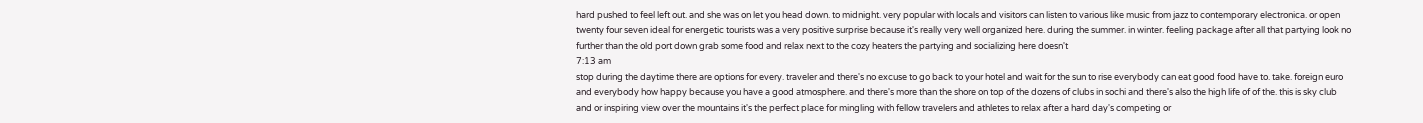hard pushed to feel left out. and she was on let you head down. to midnight. very popular with locals and visitors can listen to various like music from jazz to contemporary electronica. or open twenty four seven ideal for energetic tourists was a very positive surprise because it's really very well organized here. during the summer. in winter. feeling package after all that partying look no further than the old port down grab some food and relax next to the cozy heaters the partying and socializing here doesn't
7:13 am
stop during the daytime there are options for every. traveler and there's no excuse to go back to your hotel and wait for the sun to rise everybody can eat good food have to. take. foreign euro and everybody how happy because you have a good atmosphere. and there's more than the shore on top of the dozens of clubs in sochi and there's also the high life of of the. this is sky club and or inspiring view over the mountains it's the perfect place for mingling with fellow travelers and athletes to relax after a hard day's competing or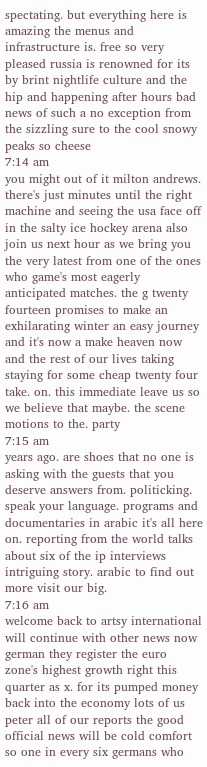spectating. but everything here is amazing the menus and infrastructure is. free so very pleased russia is renowned for its by brint nightlife culture and the hip and happening after hours bad news of such a no exception from the sizzling sure to the cool snowy peaks so cheese
7:14 am
you might out of it milton andrews. there's just minutes until the right machine and seeing the usa face off in the salty ice hockey arena also join us next hour as we bring you the very latest from one of the ones who game's most eagerly anticipated matches. the g twenty fourteen promises to make an exhilarating winter an easy journey and it's now a make heaven now and the rest of our lives taking staying for some cheap twenty four take. on. this immediate leave us so we believe that maybe. the scene motions to the. party
7:15 am
years ago. are shoes that no one is asking with the guests that you deserve answers from. politicking. speak your language. programs and documentaries in arabic it's all here on. reporting from the world talks about six of the ip interviews intriguing story. arabic to find out more visit our big.
7:16 am
welcome back to artsy international will continue with other news now german they register the euro zone's highest growth right this quarter as x. for its pumped money back into the economy lots of us peter all of our reports the good official news will be cold comfort so one in every six germans who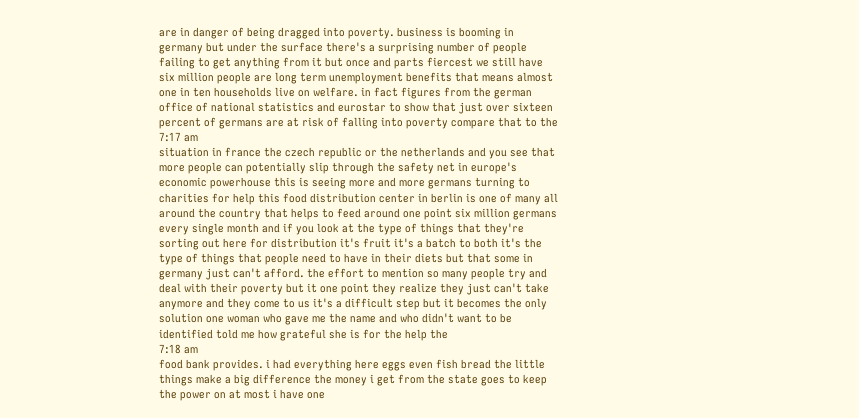are in danger of being dragged into poverty. business is booming in germany but under the surface there's a surprising number of people failing to get anything from it but once and parts fiercest we still have six million people are long term unemployment benefits that means almost one in ten households live on welfare. in fact figures from the german office of national statistics and eurostar to show that just over sixteen percent of germans are at risk of falling into poverty compare that to the
7:17 am
situation in france the czech republic or the netherlands and you see that more people can potentially slip through the safety net in europe's economic powerhouse this is seeing more and more germans turning to charities for help this food distribution center in berlin is one of many all around the country that helps to feed around one point six million germans every single month and if you look at the type of things that they're sorting out here for distribution it's fruit it's a batch to both it's the type of things that people need to have in their diets but that some in germany just can't afford. the effort to mention so many people try and deal with their poverty but it one point they realize they just can't take anymore and they come to us it's a difficult step but it becomes the only solution one woman who gave me the name and who didn't want to be identified told me how grateful she is for the help the
7:18 am
food bank provides. i had everything here eggs even fish bread the little things make a big difference the money i get from the state goes to keep the power on at most i have one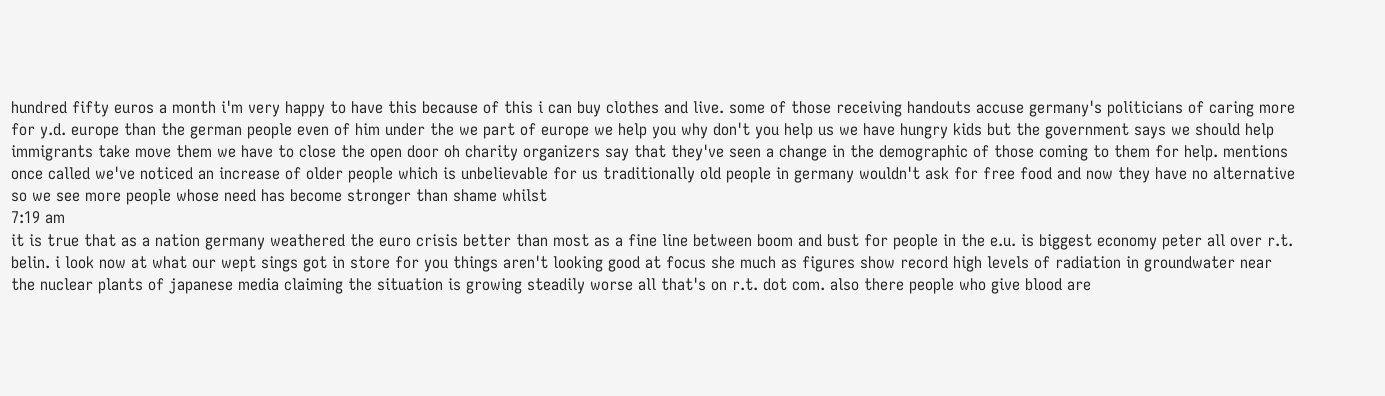hundred fifty euros a month i'm very happy to have this because of this i can buy clothes and live. some of those receiving handouts accuse germany's politicians of caring more for y.d. europe than the german people even of him under the we part of europe we help you why don't you help us we have hungry kids but the government says we should help immigrants take move them we have to close the open door oh charity organizers say that they've seen a change in the demographic of those coming to them for help. mentions once called we've noticed an increase of older people which is unbelievable for us traditionally old people in germany wouldn't ask for free food and now they have no alternative so we see more people whose need has become stronger than shame whilst
7:19 am
it is true that as a nation germany weathered the euro crisis better than most as a fine line between boom and bust for people in the e.u. is biggest economy peter all over r.t. belin. i look now at what our wept sings got in store for you things aren't looking good at focus she much as figures show record high levels of radiation in groundwater near the nuclear plants of japanese media claiming the situation is growing steadily worse all that's on r.t. dot com. also there people who give blood are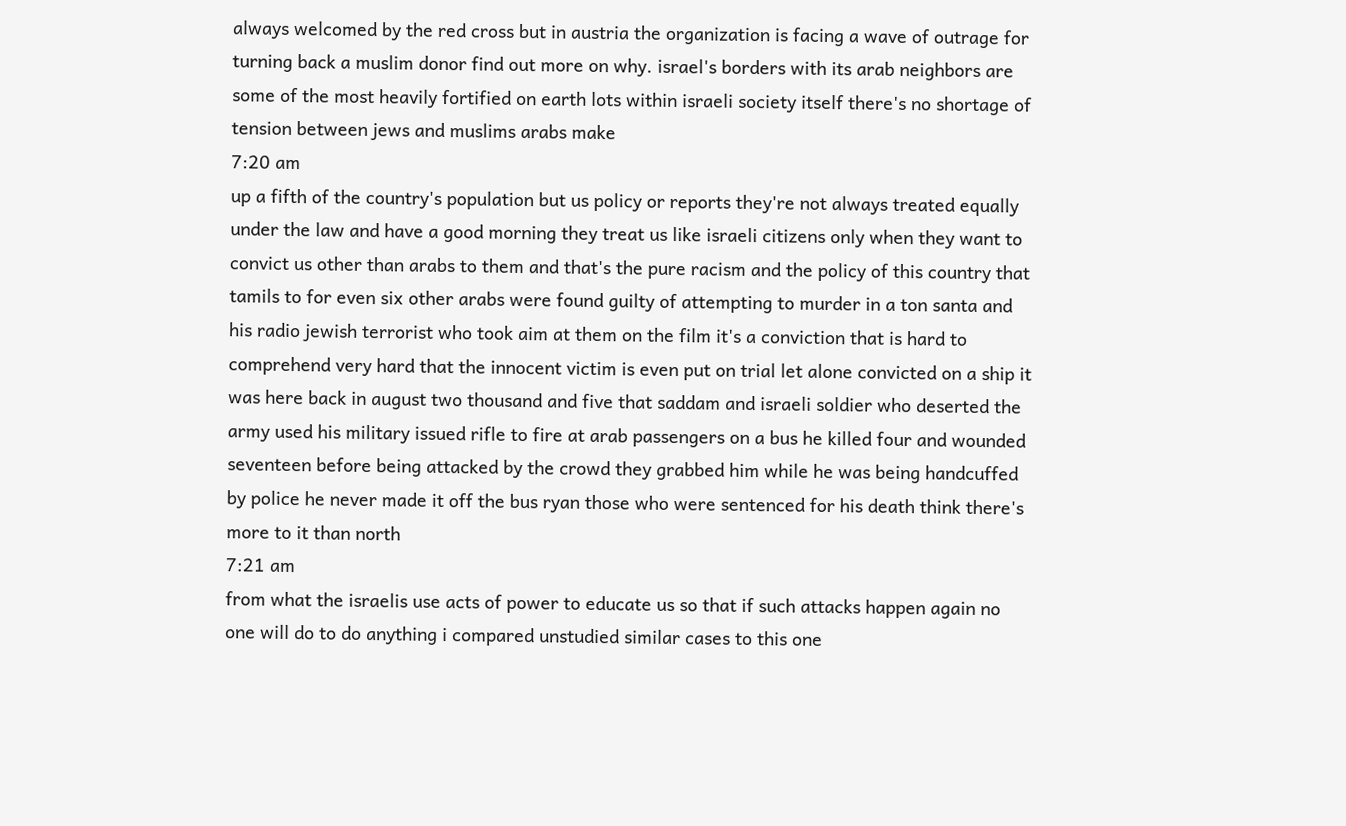always welcomed by the red cross but in austria the organization is facing a wave of outrage for turning back a muslim donor find out more on why. israel's borders with its arab neighbors are some of the most heavily fortified on earth lots within israeli society itself there's no shortage of tension between jews and muslims arabs make
7:20 am
up a fifth of the country's population but us policy or reports they're not always treated equally under the law and have a good morning they treat us like israeli citizens only when they want to convict us other than arabs to them and that's the pure racism and the policy of this country that tamils to for even six other arabs were found guilty of attempting to murder in a ton santa and his radio jewish terrorist who took aim at them on the film it's a conviction that is hard to comprehend very hard that the innocent victim is even put on trial let alone convicted on a ship it was here back in august two thousand and five that saddam and israeli soldier who deserted the army used his military issued rifle to fire at arab passengers on a bus he killed four and wounded seventeen before being attacked by the crowd they grabbed him while he was being handcuffed by police he never made it off the bus ryan those who were sentenced for his death think there's more to it than north
7:21 am
from what the israelis use acts of power to educate us so that if such attacks happen again no one will do to do anything i compared unstudied similar cases to this one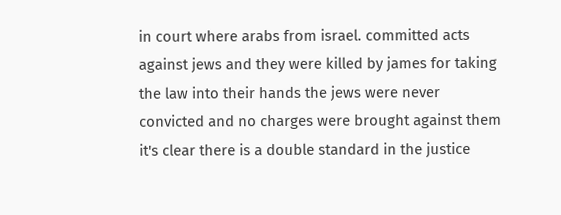in court where arabs from israel. committed acts against jews and they were killed by james for taking the law into their hands the jews were never convicted and no charges were brought against them it's clear there is a double standard in the justice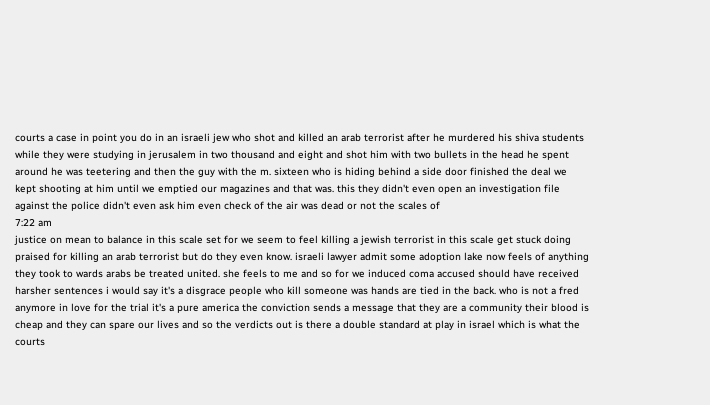courts a case in point you do in an israeli jew who shot and killed an arab terrorist after he murdered his shiva students while they were studying in jerusalem in two thousand and eight and shot him with two bullets in the head he spent around he was teetering and then the guy with the m. sixteen who is hiding behind a side door finished the deal we kept shooting at him until we emptied our magazines and that was. this they didn't even open an investigation file against the police didn't even ask him even check of the air was dead or not the scales of
7:22 am
justice on mean to balance in this scale set for we seem to feel killing a jewish terrorist in this scale get stuck doing praised for killing an arab terrorist but do they even know. israeli lawyer admit some adoption lake now feels of anything they took to wards arabs be treated united. she feels to me and so for we induced coma accused should have received harsher sentences i would say it's a disgrace people who kill someone was hands are tied in the back. who is not a fred anymore in love for the trial it's a pure america the conviction sends a message that they are a community their blood is cheap and they can spare our lives and so the verdicts out is there a double standard at play in israel which is what the courts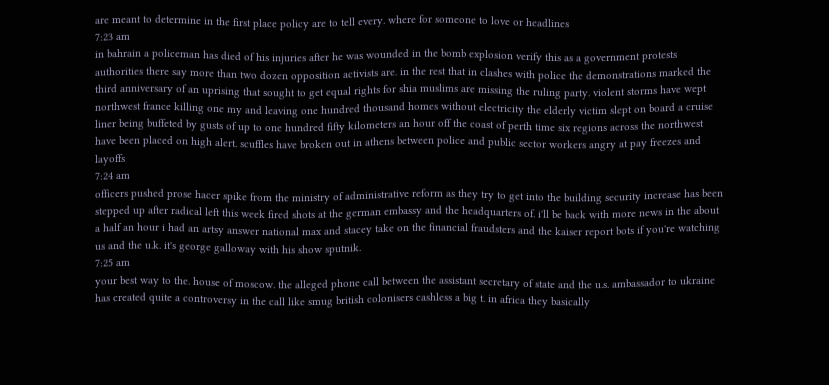are meant to determine in the first place policy are to tell every. where for someone to love or headlines
7:23 am
in bahrain a policeman has died of his injuries after he was wounded in the bomb explosion verify this as a government protests authorities there say more than two dozen opposition activists are. in the rest that in clashes with police the demonstrations marked the third anniversary of an uprising that sought to get equal rights for shia muslims are missing the ruling party. violent storms have wept northwest france killing one my and leaving one hundred thousand homes without electricity the elderly victim slept on board a cruise liner being buffeted by gusts of up to one hundred fifty kilometers an hour off the coast of perth time six regions across the northwest have been placed on high alert. scuffles have broken out in athens between police and public sector workers angry at pay freezes and layoffs
7:24 am
officers pushed prose hacer spike from the ministry of administrative reform as they try to get into the building security increase has been stepped up after radical left this week fired shots at the german embassy and the headquarters of. i'll be back with more news in the about a half an hour i had an artsy answer national max and stacey take on the financial fraudsters and the kaiser report bots if you're watching us and the u.k. it's george galloway with his show sputnik.
7:25 am
your best way to the. house of moscow. the alleged phone call between the assistant secretary of state and the u.s. ambassador to ukraine has created quite a controversy in the call like smug british colonisers cashless a big t. in africa they basically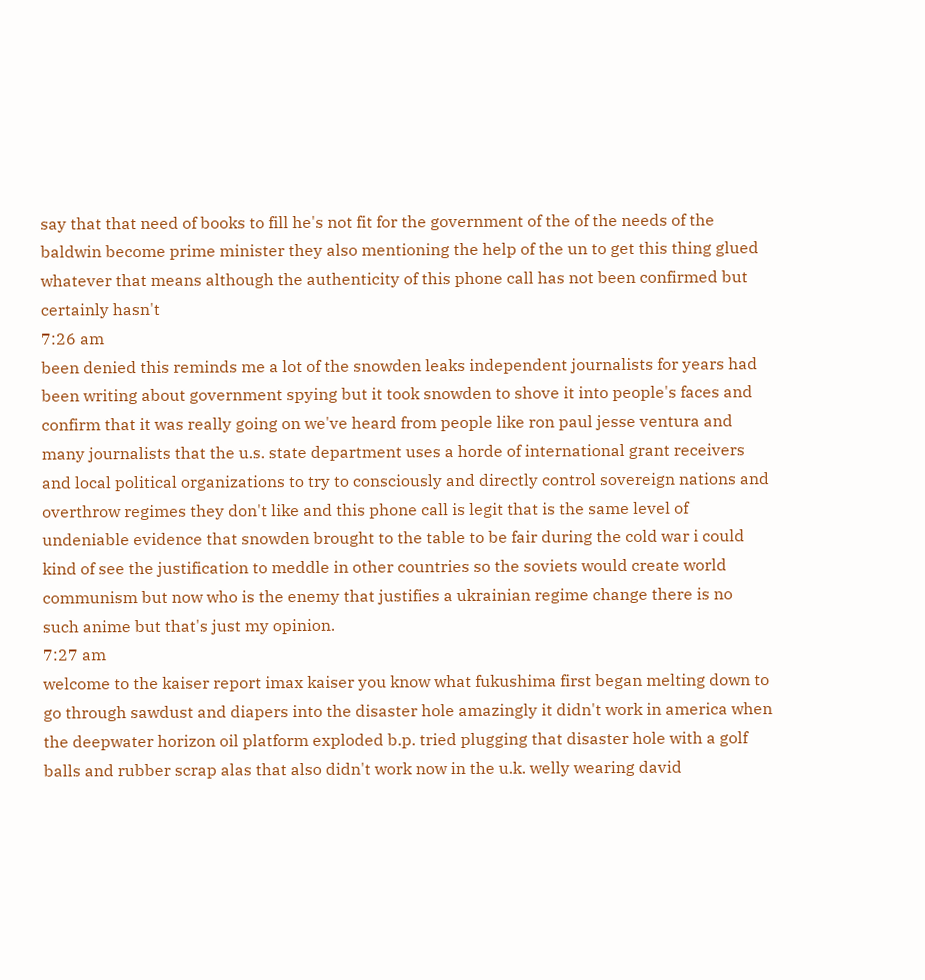say that that need of books to fill he's not fit for the government of the of the needs of the baldwin become prime minister they also mentioning the help of the un to get this thing glued whatever that means although the authenticity of this phone call has not been confirmed but certainly hasn't
7:26 am
been denied this reminds me a lot of the snowden leaks independent journalists for years had been writing about government spying but it took snowden to shove it into people's faces and confirm that it was really going on we've heard from people like ron paul jesse ventura and many journalists that the u.s. state department uses a horde of international grant receivers and local political organizations to try to consciously and directly control sovereign nations and overthrow regimes they don't like and this phone call is legit that is the same level of undeniable evidence that snowden brought to the table to be fair during the cold war i could kind of see the justification to meddle in other countries so the soviets would create world communism but now who is the enemy that justifies a ukrainian regime change there is no such anime but that's just my opinion.
7:27 am
welcome to the kaiser report imax kaiser you know what fukushima first began melting down to go through sawdust and diapers into the disaster hole amazingly it didn't work in america when the deepwater horizon oil platform exploded b.p. tried plugging that disaster hole with a golf balls and rubber scrap alas that also didn't work now in the u.k. welly wearing david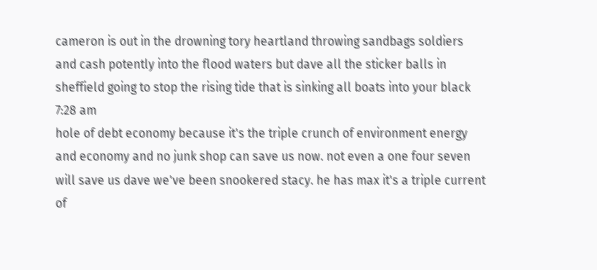cameron is out in the drowning tory heartland throwing sandbags soldiers and cash potently into the flood waters but dave all the sticker balls in sheffield going to stop the rising tide that is sinking all boats into your black
7:28 am
hole of debt economy because it's the triple crunch of environment energy and economy and no junk shop can save us now. not even a one four seven will save us dave we've been snookered stacy. he has max it's a triple current of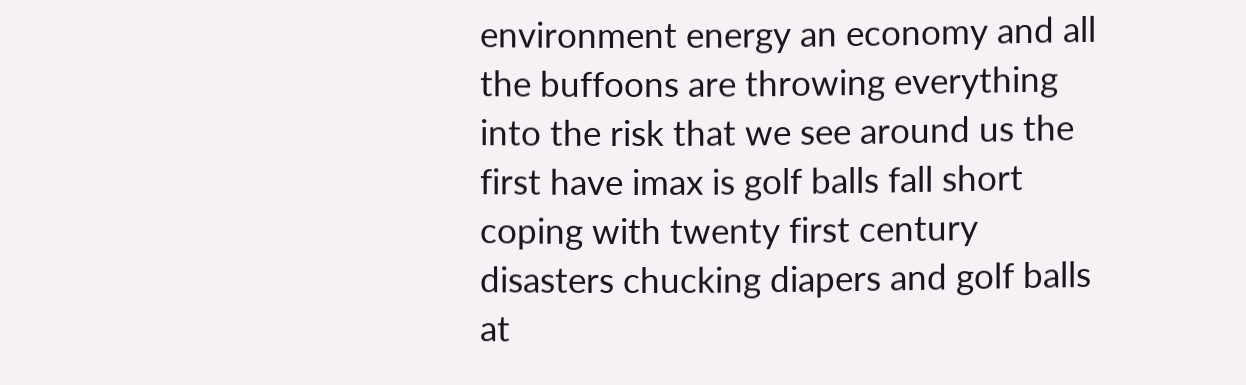environment energy an economy and all the buffoons are throwing everything into the risk that we see around us the first have imax is golf balls fall short coping with twenty first century disasters chucking diapers and golf balls at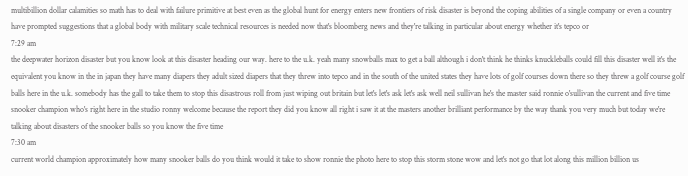multibillion dollar calamities so math has to deal with failure primitive at best even as the global hunt for energy enters new frontiers of risk disaster is beyond the coping abilities of a single company or even a country have prompted suggestions that a global body with military scale technical resources is needed now that's bloomberg news and they're talking in particular about energy whether it's tepco or
7:29 am
the deepwater horizon disaster but you know look at this disaster heading our way. here to the u.k. yeah many snowballs max to get a ball although i don't think he thinks knuckleballs could fill this disaster well it's the equivalent you know in the in japan they have many diapers they adult sized diapers that they threw into tepco and in the south of the united states they have lots of golf courses down there so they threw a golf course golf balls here in the u.k. somebody has the gall to take them to stop this disastrous roll from just wiping out britain but let's let's ask let's ask well neil sullivan he's the master said ronnie o'sullivan the current and five time snooker champion who's right here in the studio ronny welcome because the report they did you know all right i saw it at the masters another brilliant performance by the way thank you very much but today we're talking about disasters of the snooker balls so you know the five time
7:30 am
current world champion approximately how many snooker balls do you think would it take to show ronnie the photo here to stop this storm stone wow and let's not go that lot along this million billion us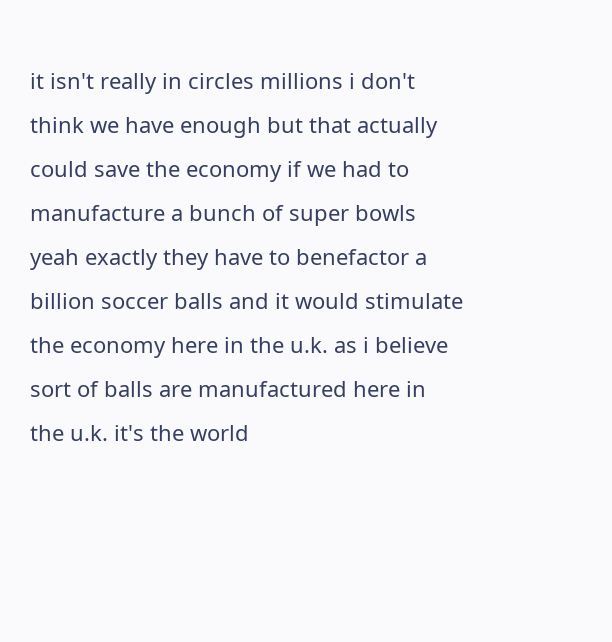it isn't really in circles millions i don't think we have enough but that actually could save the economy if we had to manufacture a bunch of super bowls yeah exactly they have to benefactor a billion soccer balls and it would stimulate the economy here in the u.k. as i believe sort of balls are manufactured here in the u.k. it's the world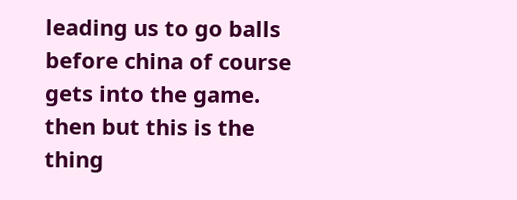leading us to go balls before china of course gets into the game. then but this is the thing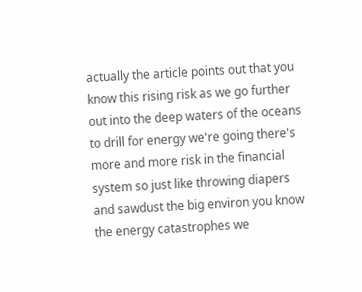actually the article points out that you know this rising risk as we go further out into the deep waters of the oceans to drill for energy we're going there's more and more risk in the financial system so just like throwing diapers and sawdust the big environ you know the energy catastrophes we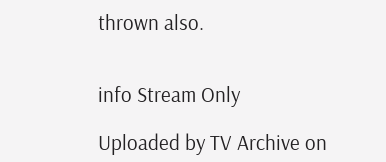thrown also.


info Stream Only

Uploaded by TV Archive on